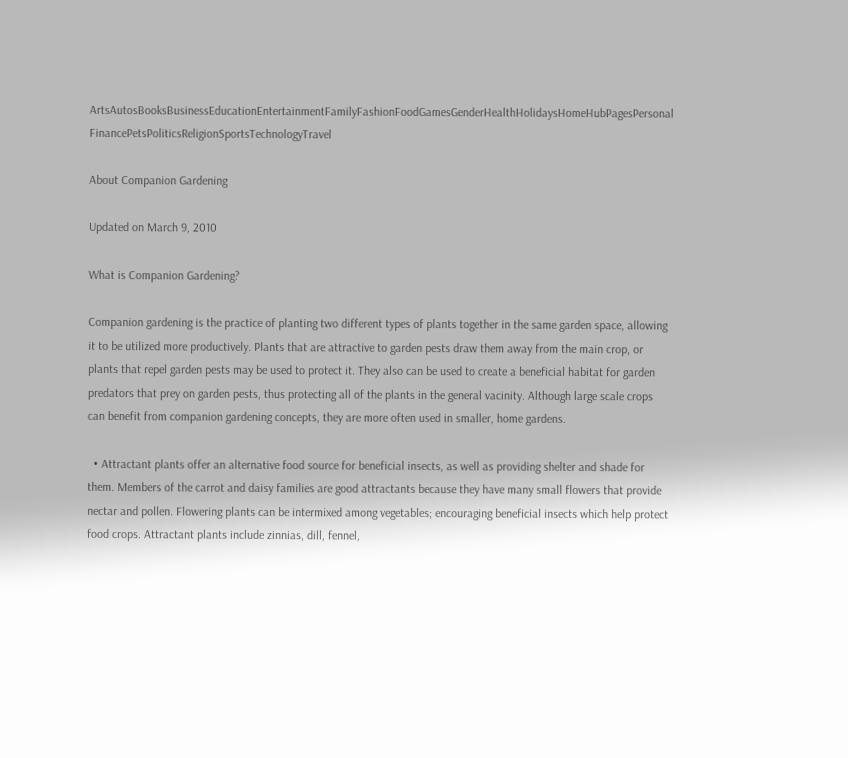ArtsAutosBooksBusinessEducationEntertainmentFamilyFashionFoodGamesGenderHealthHolidaysHomeHubPagesPersonal FinancePetsPoliticsReligionSportsTechnologyTravel

About Companion Gardening

Updated on March 9, 2010

What is Companion Gardening?

Companion gardening is the practice of planting two different types of plants together in the same garden space, allowing it to be utilized more productively. Plants that are attractive to garden pests draw them away from the main crop, or plants that repel garden pests may be used to protect it. They also can be used to create a beneficial habitat for garden predators that prey on garden pests, thus protecting all of the plants in the general vacinity. Although large scale crops can benefit from companion gardening concepts, they are more often used in smaller, home gardens.

  • Attractant plants offer an alternative food source for beneficial insects, as well as providing shelter and shade for them. Members of the carrot and daisy families are good attractants because they have many small flowers that provide nectar and pollen. Flowering plants can be intermixed among vegetables; encouraging beneficial insects which help protect food crops. Attractant plants include zinnias, dill, fennel,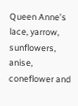Queen Anne’s lace, yarrow, sunflowers, anise, coneflower and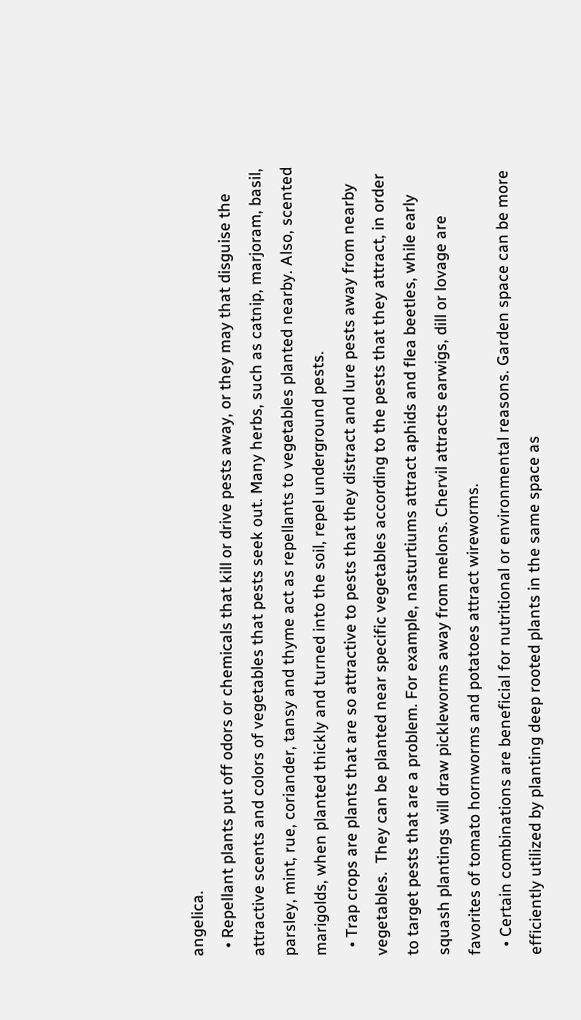angelica.
  • Repellant plants put off odors or chemicals that kill or drive pests away, or they may that disguise the attractive scents and colors of vegetables that pests seek out. Many herbs, such as catnip, marjoram, basil, parsley, mint, rue, coriander, tansy and thyme act as repellants to vegetables planted nearby. Also, scented marigolds, when planted thickly and turned into the soil, repel underground pests.
  • Trap crops are plants that are so attractive to pests that they distract and lure pests away from nearby vegetables.  They can be planted near specific vegetables according to the pests that they attract, in order to target pests that are a problem. For example, nasturtiums attract aphids and flea beetles, while early squash plantings will draw pickleworms away from melons. Chervil attracts earwigs, dill or lovage are favorites of tomato hornworms and potatoes attract wireworms.
  • Certain combinations are beneficial for nutritional or environmental reasons. Garden space can be more efficiently utilized by planting deep rooted plants in the same space as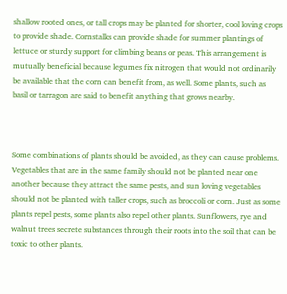shallow rooted ones, or tall crops may be planted for shorter, cool loving crops to provide shade. Cornstalks can provide shade for summer plantings of lettuce or sturdy support for climbing beans or peas. This arrangement is mutually beneficial because legumes fix nitrogen that would not ordinarily be available that the corn can benefit from, as well. Some plants, such as basil or tarragon are said to benefit anything that grows nearby.



Some combinations of plants should be avoided, as they can cause problems. Vegetables that are in the same family should not be planted near one another because they attract the same pests, and sun loving vegetables should not be planted with taller crops, such as broccoli or corn. Just as some plants repel pests, some plants also repel other plants. Sunflowers, rye and walnut trees secrete substances through their roots into the soil that can be toxic to other plants.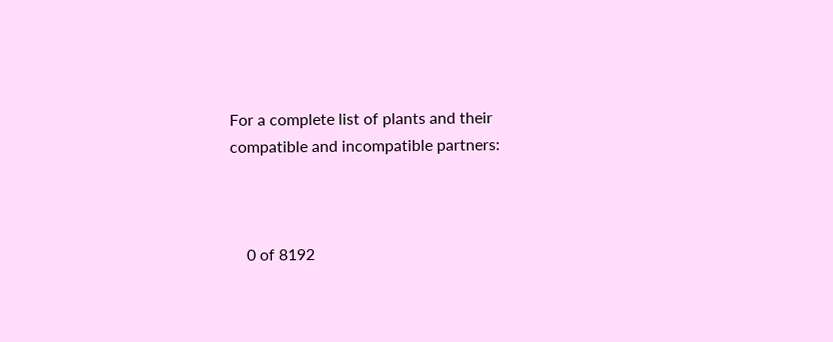For a complete list of plants and their compatible and incompatible partners:



    0 of 8192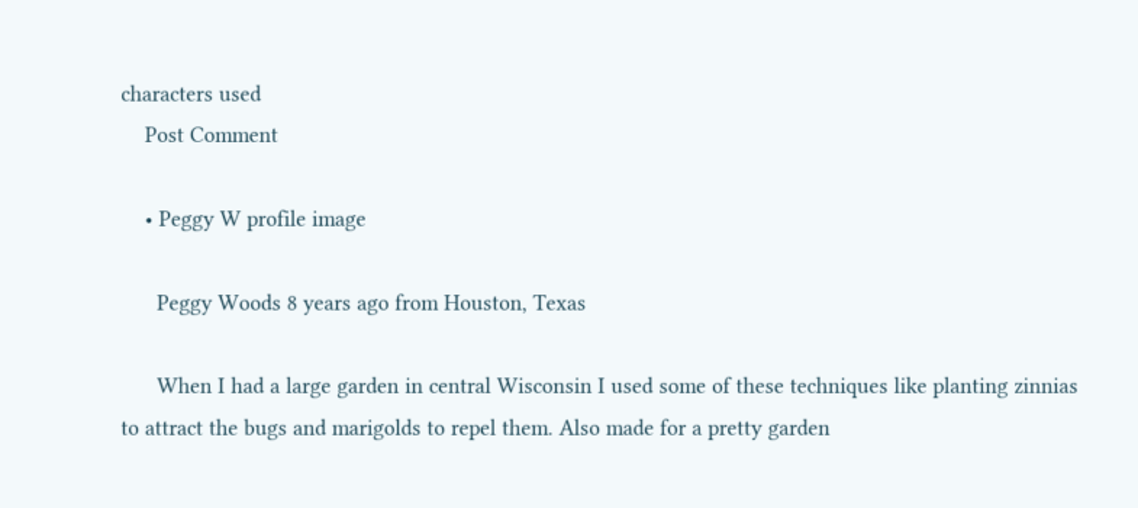characters used
    Post Comment

    • Peggy W profile image

      Peggy Woods 8 years ago from Houston, Texas

      When I had a large garden in central Wisconsin I used some of these techniques like planting zinnias to attract the bugs and marigolds to repel them. Also made for a pretty garden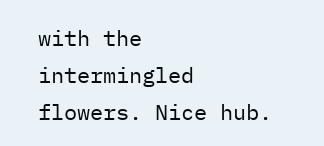with the intermingled flowers. Nice hub.